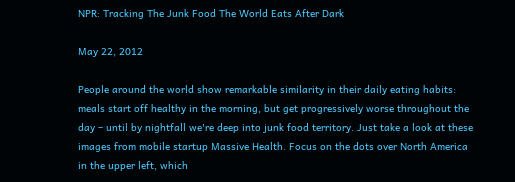NPR: Tracking The Junk Food The World Eats After Dark

May 22, 2012

People around the world show remarkable similarity in their daily eating habits: meals start off healthy in the morning, but get progressively worse throughout the day – until by nightfall we're deep into junk food territory. Just take a look at these images from mobile startup Massive Health. Focus on the dots over North America in the upper left, which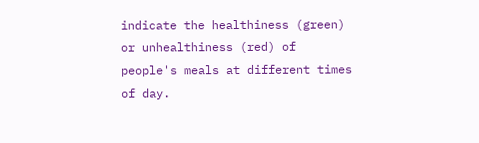indicate the healthiness (green) or unhealthiness (red) of people's meals at different times of day.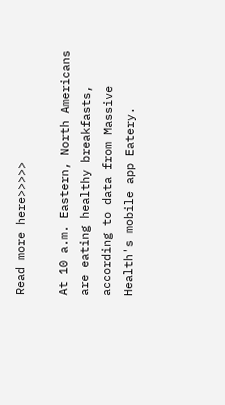Read more here>>>>>

At 10 a.m. Eastern, North Americans are eating healthy breakfasts, according to data from Massive Health's mobile app Eatery.